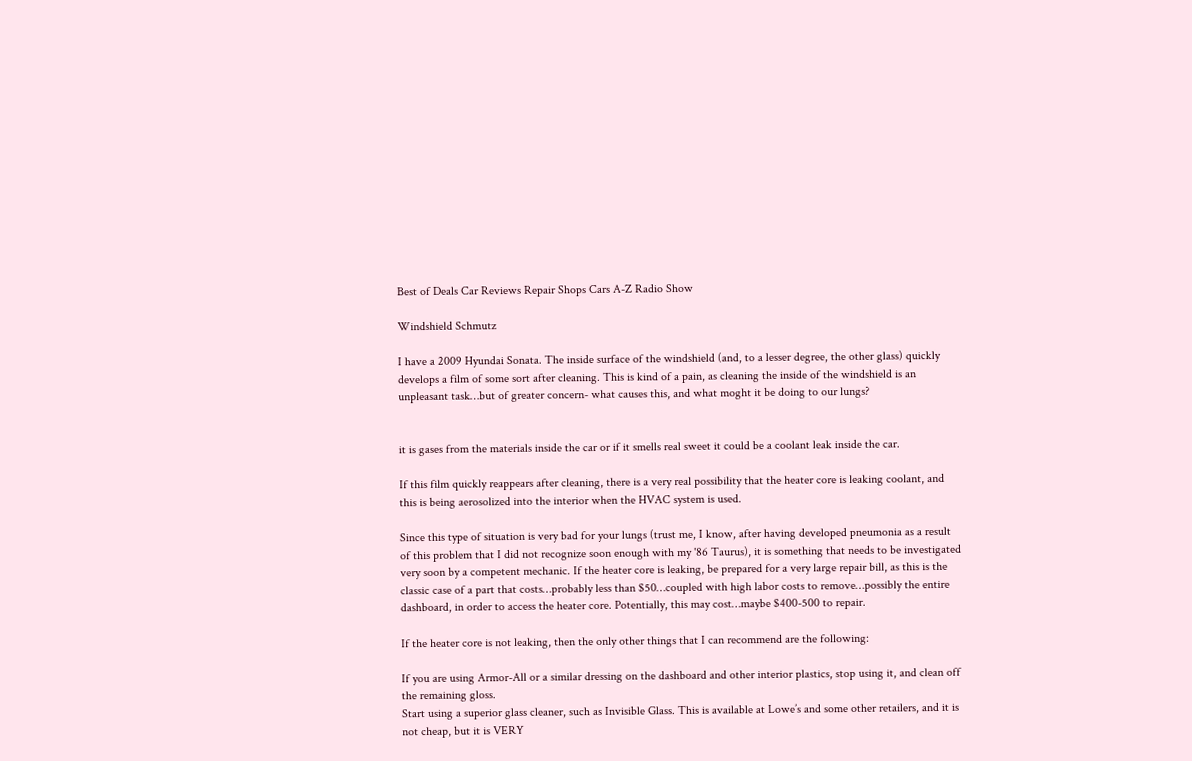Best of Deals Car Reviews Repair Shops Cars A-Z Radio Show

Windshield Schmutz

I have a 2009 Hyundai Sonata. The inside surface of the windshield (and, to a lesser degree, the other glass) quickly develops a film of some sort after cleaning. This is kind of a pain, as cleaning the inside of the windshield is an unpleasant task…but of greater concern- what causes this, and what moght it be doing to our lungs?


it is gases from the materials inside the car or if it smells real sweet it could be a coolant leak inside the car.

If this film quickly reappears after cleaning, there is a very real possibility that the heater core is leaking coolant, and this is being aerosolized into the interior when the HVAC system is used.

Since this type of situation is very bad for your lungs (trust me, I know, after having developed pneumonia as a result of this problem that I did not recognize soon enough with my '86 Taurus), it is something that needs to be investigated very soon by a competent mechanic. If the heater core is leaking, be prepared for a very large repair bill, as this is the classic case of a part that costs…probably less than $50…coupled with high labor costs to remove…possibly the entire dashboard, in order to access the heater core. Potentially, this may cost…maybe $400-500 to repair.

If the heater core is not leaking, then the only other things that I can recommend are the following:

If you are using Armor-All or a similar dressing on the dashboard and other interior plastics, stop using it, and clean off the remaining gloss.
Start using a superior glass cleaner, such as Invisible Glass. This is available at Lowe’s and some other retailers, and it is not cheap, but it is VERY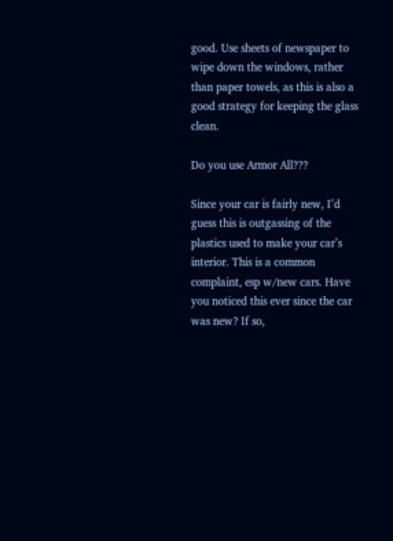good. Use sheets of newspaper to wipe down the windows, rather than paper towels, as this is also a good strategy for keeping the glass clean.

Do you use Armor All???

Since your car is fairly new, I’d guess this is outgassing of the plastics used to make your car’s interior. This is a common complaint, esp w/new cars. Have you noticed this ever since the car was new? If so,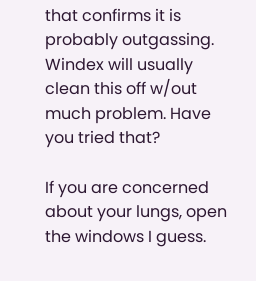that confirms it is probably outgassing. Windex will usually clean this off w/out much problem. Have you tried that?

If you are concerned about your lungs, open the windows I guess.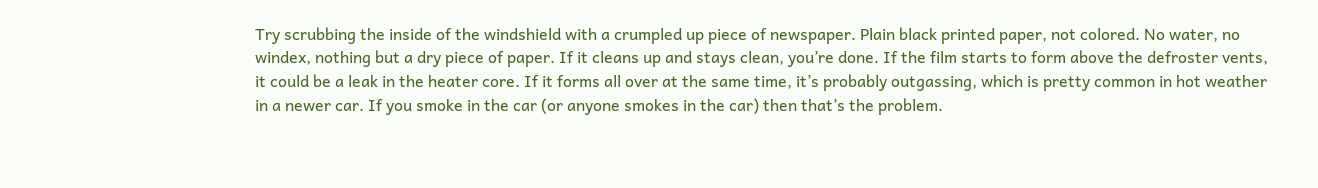Try scrubbing the inside of the windshield with a crumpled up piece of newspaper. Plain black printed paper, not colored. No water, no windex, nothing but a dry piece of paper. If it cleans up and stays clean, you’re done. If the film starts to form above the defroster vents, it could be a leak in the heater core. If it forms all over at the same time, it’s probably outgassing, which is pretty common in hot weather in a newer car. If you smoke in the car (or anyone smokes in the car) then that’s the problem.